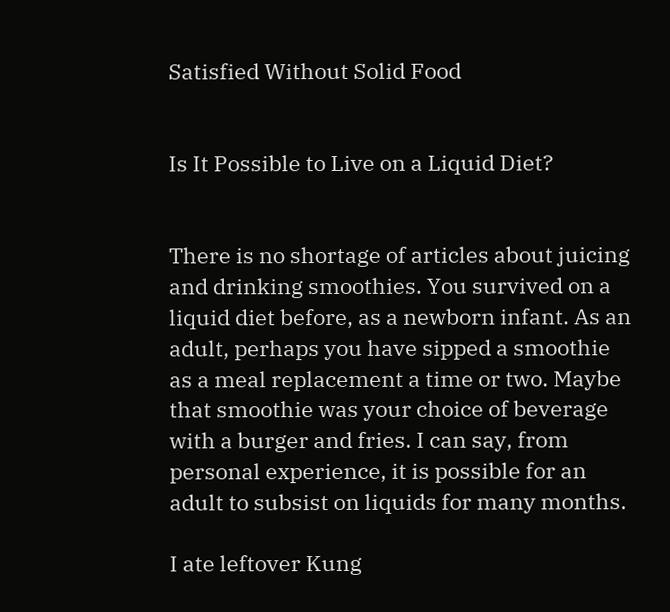Satisfied Without Solid Food


Is It Possible to Live on a Liquid Diet?


There is no shortage of articles about juicing and drinking smoothies. You survived on a liquid diet before, as a newborn infant. As an adult, perhaps you have sipped a smoothie as a meal replacement a time or two. Maybe that smoothie was your choice of beverage with a burger and fries. I can say, from personal experience, it is possible for an adult to subsist on liquids for many months.

I ate leftover Kung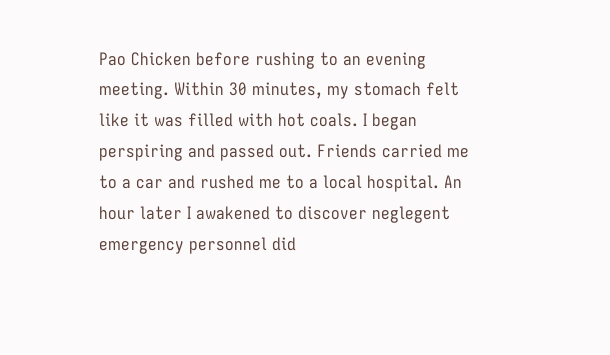Pao Chicken before rushing to an evening meeting. Within 30 minutes, my stomach felt like it was filled with hot coals. I began perspiring and passed out. Friends carried me to a car and rushed me to a local hospital. An hour later I awakened to discover neglegent emergency personnel did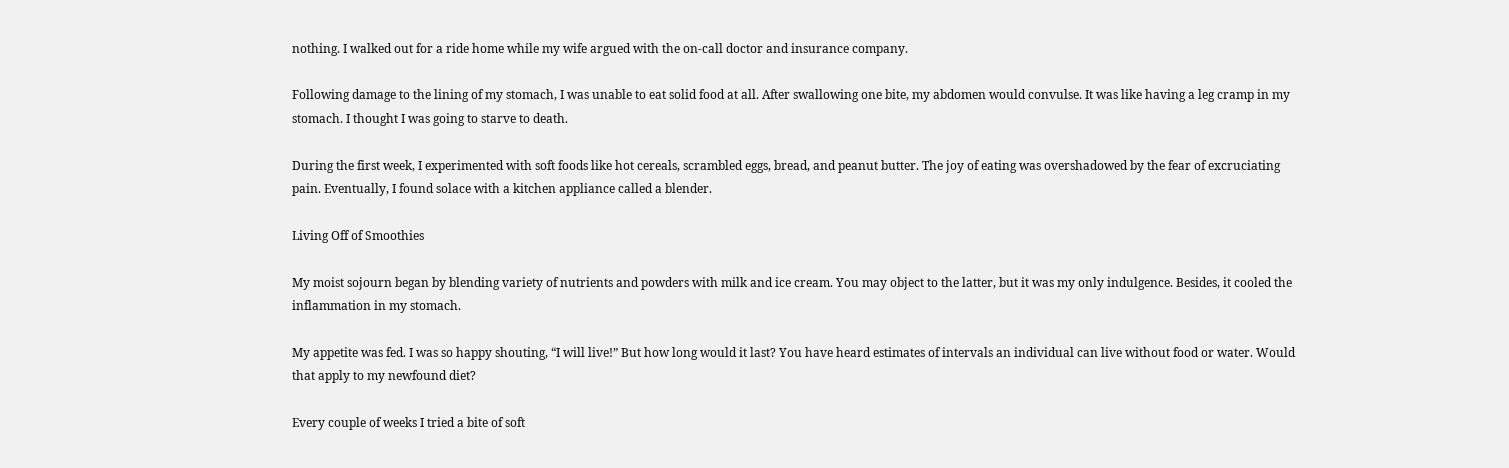nothing. I walked out for a ride home while my wife argued with the on-call doctor and insurance company.

Following damage to the lining of my stomach, I was unable to eat solid food at all. After swallowing one bite, my abdomen would convulse. It was like having a leg cramp in my stomach. I thought I was going to starve to death.

During the first week, I experimented with soft foods like hot cereals, scrambled eggs, bread, and peanut butter. The joy of eating was overshadowed by the fear of excruciating pain. Eventually, I found solace with a kitchen appliance called a blender.

Living Off of Smoothies

My moist sojourn began by blending variety of nutrients and powders with milk and ice cream. You may object to the latter, but it was my only indulgence. Besides, it cooled the inflammation in my stomach.

My appetite was fed. I was so happy shouting, “I will live!” But how long would it last? You have heard estimates of intervals an individual can live without food or water. Would that apply to my newfound diet?

Every couple of weeks I tried a bite of soft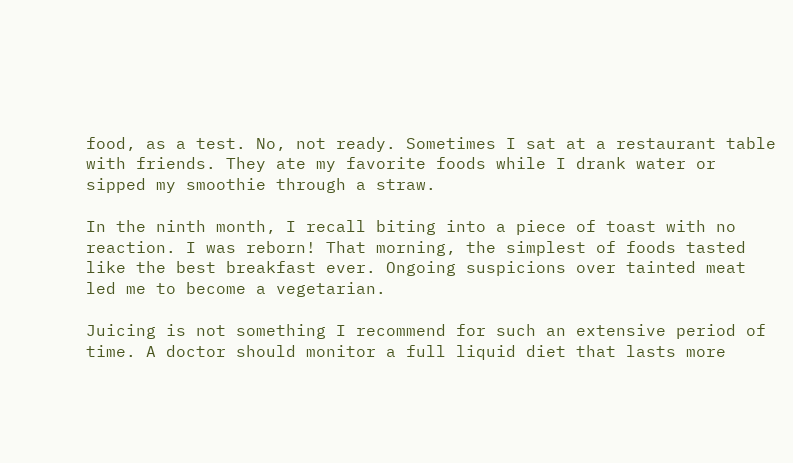food, as a test. No, not ready. Sometimes I sat at a restaurant table with friends. They ate my favorite foods while I drank water or sipped my smoothie through a straw.

In the ninth month, I recall biting into a piece of toast with no reaction. I was reborn! That morning, the simplest of foods tasted like the best breakfast ever. Ongoing suspicions over tainted meat led me to become a vegetarian.

Juicing is not something I recommend for such an extensive period of time. A doctor should monitor a full liquid diet that lasts more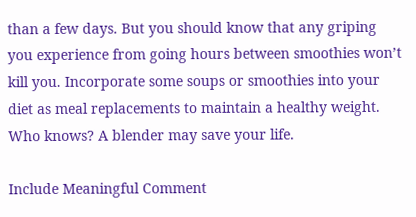than a few days. But you should know that any griping you experience from going hours between smoothies won’t kill you. Incorporate some soups or smoothies into your diet as meal replacements to maintain a healthy weight. Who knows? A blender may save your life.

Include Meaningful Comment